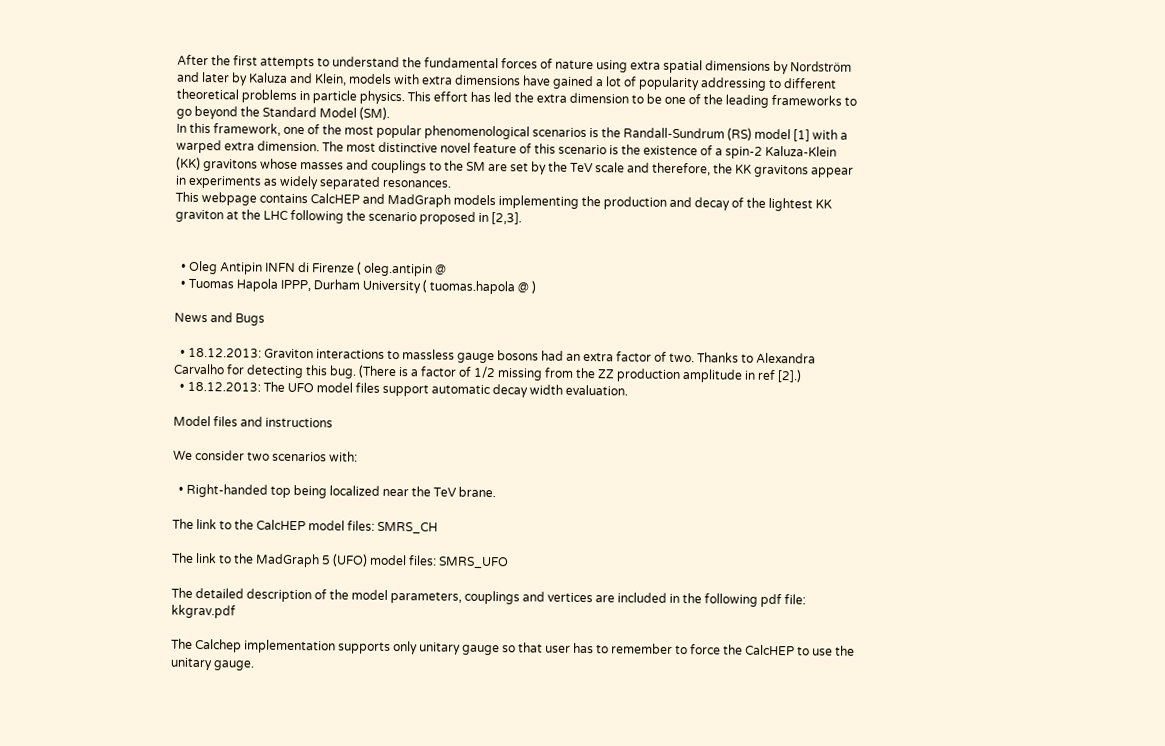After the first attempts to understand the fundamental forces of nature using extra spatial dimensions by Nordström and later by Kaluza and Klein, models with extra dimensions have gained a lot of popularity addressing to different theoretical problems in particle physics. This effort has led the extra dimension to be one of the leading frameworks to go beyond the Standard Model (SM).
In this framework, one of the most popular phenomenological scenarios is the Randall-Sundrum (RS) model [1] with a warped extra dimension. The most distinctive novel feature of this scenario is the existence of a spin-2 Kaluza-Klein (KK) gravitons whose masses and couplings to the SM are set by the TeV scale and therefore, the KK gravitons appear in experiments as widely separated resonances.
This webpage contains CalcHEP and MadGraph models implementing the production and decay of the lightest KK graviton at the LHC following the scenario proposed in [2,3].


  • Oleg Antipin INFN di Firenze ( oleg.antipin @
  • Tuomas Hapola IPPP, Durham University ( tuomas.hapola @ )

News and Bugs

  • 18.12.2013: Graviton interactions to massless gauge bosons had an extra factor of two. Thanks to Alexandra Carvalho for detecting this bug. (There is a factor of 1/2 missing from the ZZ production amplitude in ref [2].)
  • 18.12.2013: The UFO model files support automatic decay width evaluation.

Model files and instructions

We consider two scenarios with:

  • Right-handed top being localized near the TeV brane.

The link to the CalcHEP model files: SMRS_CH

The link to the MadGraph 5 (UFO) model files: SMRS_UFO

The detailed description of the model parameters, couplings and vertices are included in the following pdf file: kkgrav.pdf

The Calchep implementation supports only unitary gauge so that user has to remember to force the CalcHEP to use the unitary gauge.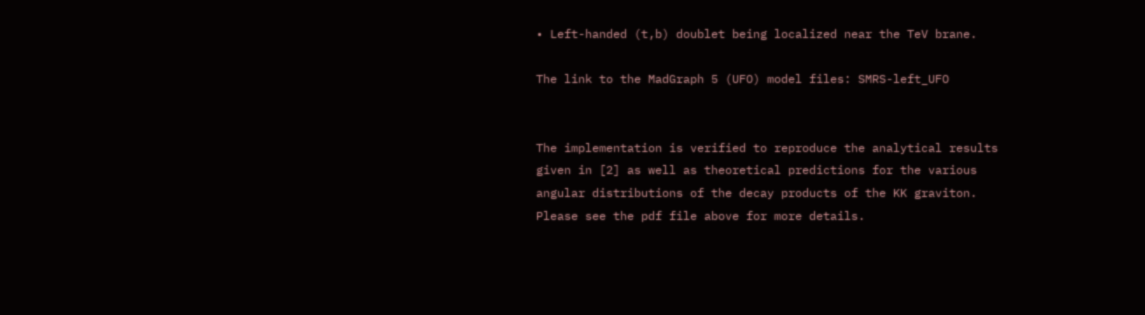• Left-handed (t,b) doublet being localized near the TeV brane.

The link to the MadGraph 5 (UFO) model files: SMRS-left_UFO


The implementation is verified to reproduce the analytical results given in [2] as well as theoretical predictions for the various angular distributions of the decay products of the KK graviton. Please see the pdf file above for more details.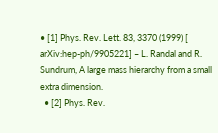• [1] Phys. Rev. Lett. 83, 3370 (1999) [ arXiv:hep-ph/9905221] – L. Randal and R. Sundrum, A large mass hierarchy from a small extra dimension.
  • [2] Phys. Rev.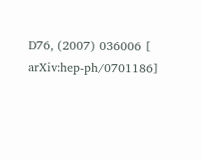D76, (2007) 036006 [ arXiv:hep-ph/0701186]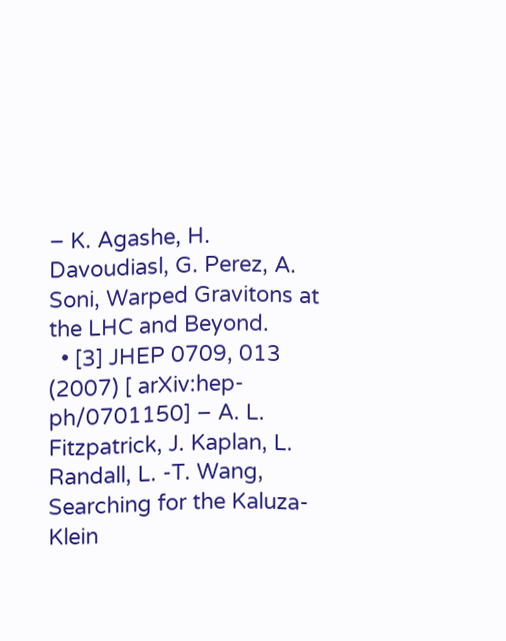– K. Agashe, H. Davoudiasl, G. Perez, A. Soni, Warped Gravitons at the LHC and Beyond.
  • [3] JHEP 0709, 013 (2007) [ arXiv:hep-ph/0701150] – A. L. Fitzpatrick, J. Kaplan, L. Randall, L. -T. Wang, Searching for the Kaluza-Klein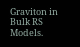Graviton in Bulk RS Models.